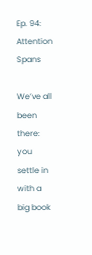Ep. 94: Attention Spans

We’ve all been there: you settle in with a big book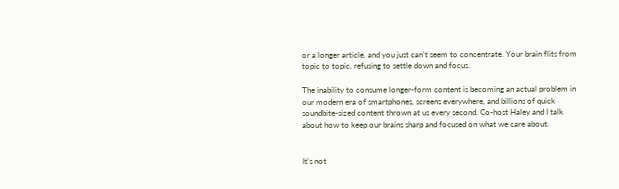or a longer article, and you just can’t seem to concentrate. Your brain flits from topic to topic, refusing to settle down and focus.

The inability to consume longer-form content is becoming an actual problem in our modern era of smartphones, screens everywhere, and billions of quick soundbite-sized content thrown at us every second. Co-host Haley and I talk about how to keep our brains sharp and focused on what we care about.


It’s not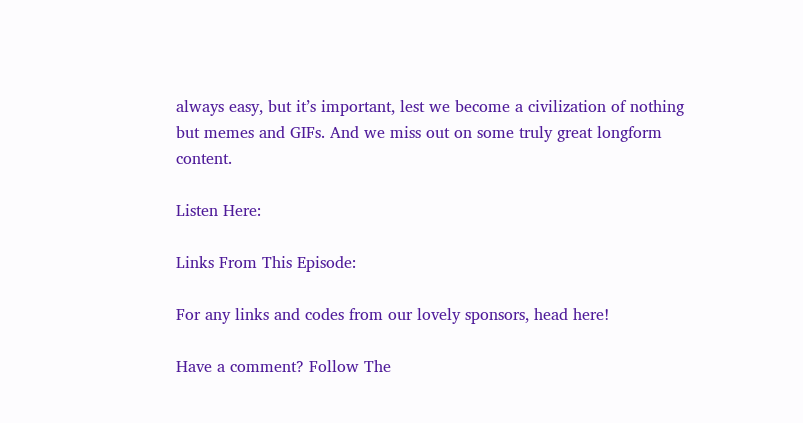always easy, but it’s important, lest we become a civilization of nothing but memes and GIFs. And we miss out on some truly great longform content.

Listen Here:

Links From This Episode:

For any links and codes from our lovely sponsors, head here!

Have a comment? Follow The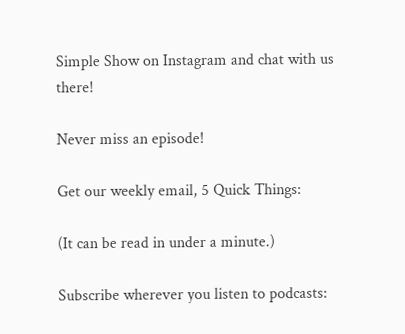Simple Show on Instagram and chat with us there!

Never miss an episode!

Get our weekly email, 5 Quick Things:

(It can be read in under a minute.)

Subscribe wherever you listen to podcasts: